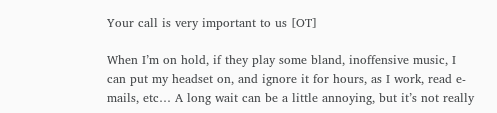Your call is very important to us [OT]

When I’m on hold, if they play some bland, inoffensive music, I can put my headset on, and ignore it for hours, as I work, read e-mails, etc… A long wait can be a little annoying, but it’s not really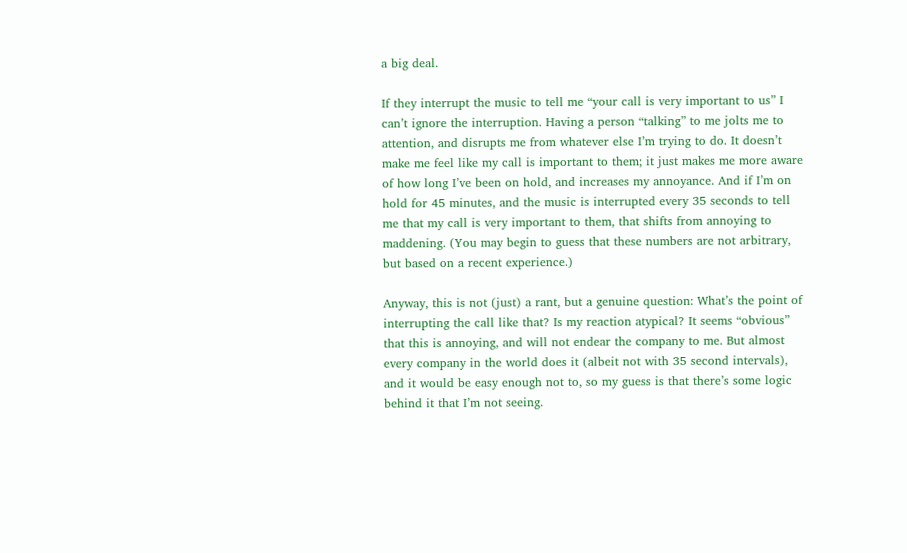a big deal.

If they interrupt the music to tell me “your call is very important to us” I can’t ignore the interruption. Having a person “talking” to me jolts me to attention, and disrupts me from whatever else I’m trying to do. It doesn’t make me feel like my call is important to them; it just makes me more aware of how long I’ve been on hold, and increases my annoyance. And if I’m on hold for 45 minutes, and the music is interrupted every 35 seconds to tell me that my call is very important to them, that shifts from annoying to maddening. (You may begin to guess that these numbers are not arbitrary, but based on a recent experience.)

Anyway, this is not (just) a rant, but a genuine question: What’s the point of interrupting the call like that? Is my reaction atypical? It seems “obvious” that this is annoying, and will not endear the company to me. But almost every company in the world does it (albeit not with 35 second intervals), and it would be easy enough not to, so my guess is that there’s some logic behind it that I’m not seeing.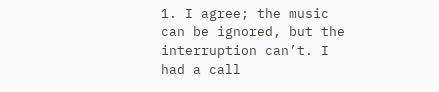1. I agree; the music can be ignored, but the interruption can’t. I had a call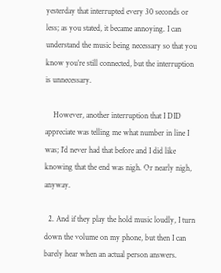yesterday that interrupted every 30 seconds or less; as you stated, it became annoying. I can understand the music being necessary so that you know you’re still connected, but the interruption is unnecessary.

    However, another interruption that I DID appreciate was telling me what number in line I was; I’d never had that before and I did like knowing that the end was nigh. Or nearly nigh, anyway.

  2. And if they play the hold music loudly, I turn down the volume on my phone, but then I can barely hear when an actual person answers.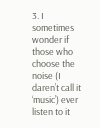3. I sometimes wonder if those who choose the noise (I daren’t call it ‘music’) ever listen to it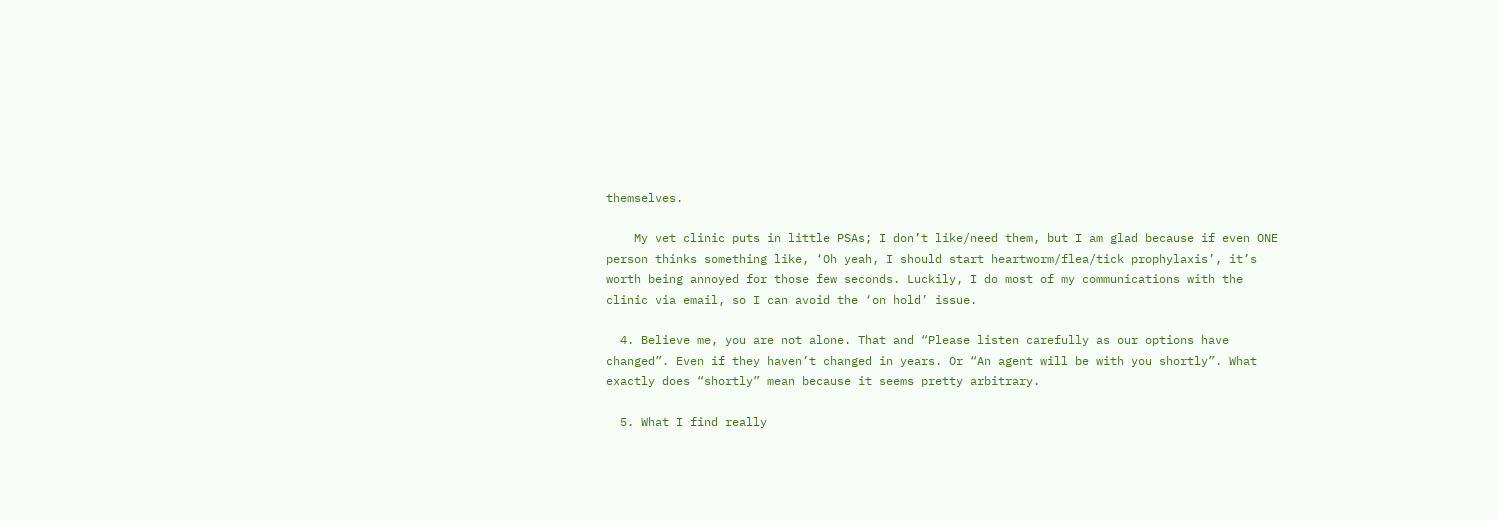themselves.

    My vet clinic puts in little PSAs; I don’t like/need them, but I am glad because if even ONE person thinks something like, ‘Oh yeah, I should start heartworm/flea/tick prophylaxis’, it’s worth being annoyed for those few seconds. Luckily, I do most of my communications with the clinic via email, so I can avoid the ‘on hold’ issue.

  4. Believe me, you are not alone. That and “Please listen carefully as our options have changed”. Even if they haven’t changed in years. Or “An agent will be with you shortly”. What exactly does “shortly” mean because it seems pretty arbitrary.

  5. What I find really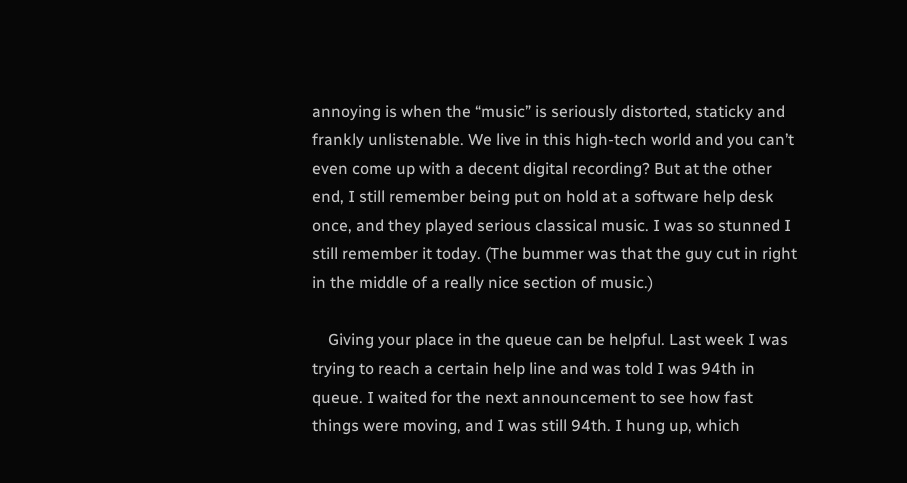annoying is when the “music” is seriously distorted, staticky and frankly unlistenable. We live in this high-tech world and you can’t even come up with a decent digital recording? But at the other end, I still remember being put on hold at a software help desk once, and they played serious classical music. I was so stunned I still remember it today. (The bummer was that the guy cut in right in the middle of a really nice section of music.)

    Giving your place in the queue can be helpful. Last week I was trying to reach a certain help line and was told I was 94th in queue. I waited for the next announcement to see how fast things were moving, and I was still 94th. I hung up, which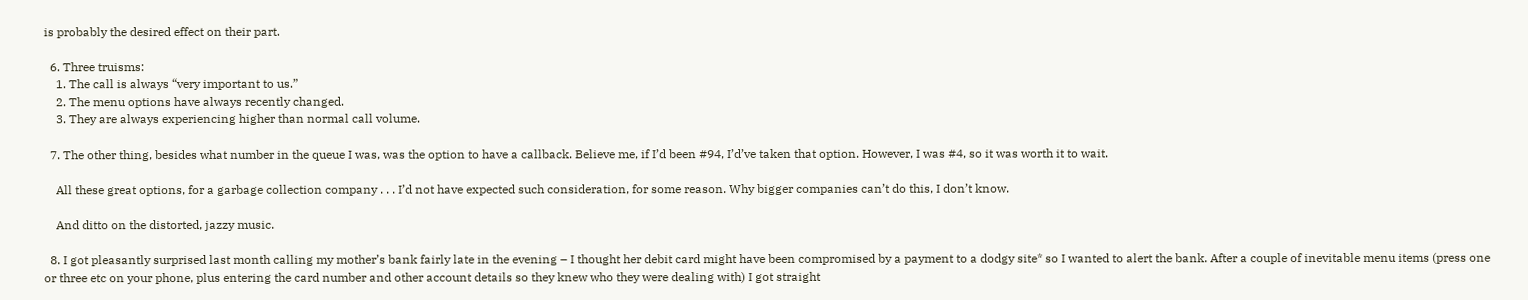is probably the desired effect on their part.

  6. Three truisms:
    1. The call is always “very important to us.”
    2. The menu options have always recently changed.
    3. They are always experiencing higher than normal call volume.

  7. The other thing, besides what number in the queue I was, was the option to have a callback. Believe me, if I’d been #94, I’d’ve taken that option. However, I was #4, so it was worth it to wait.

    All these great options, for a garbage collection company . . . I’d not have expected such consideration, for some reason. Why bigger companies can’t do this, I don’t know.

    And ditto on the distorted, jazzy music.

  8. I got pleasantly surprised last month calling my mother’s bank fairly late in the evening – I thought her debit card might have been compromised by a payment to a dodgy site* so I wanted to alert the bank. After a couple of inevitable menu items (press one or three etc on your phone, plus entering the card number and other account details so they knew who they were dealing with) I got straight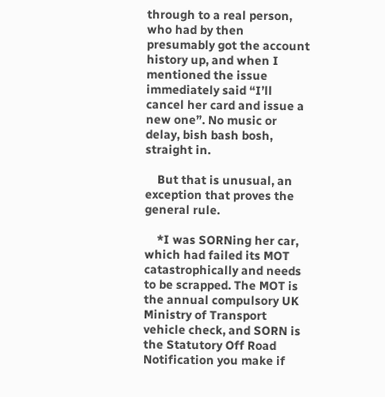through to a real person, who had by then presumably got the account history up, and when I mentioned the issue immediately said “I’ll cancel her card and issue a new one”. No music or delay, bish bash bosh, straight in.

    But that is unusual, an exception that proves the general rule.

    *I was SORNing her car, which had failed its MOT catastrophically and needs to be scrapped. The MOT is the annual compulsory UK Ministry of Transport vehicle check, and SORN is the Statutory Off Road Notification you make if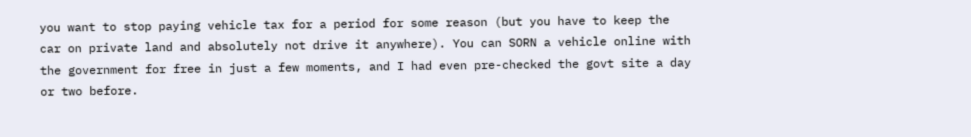you want to stop paying vehicle tax for a period for some reason (but you have to keep the car on private land and absolutely not drive it anywhere). You can SORN a vehicle online with the government for free in just a few moments, and I had even pre-checked the govt site a day or two before.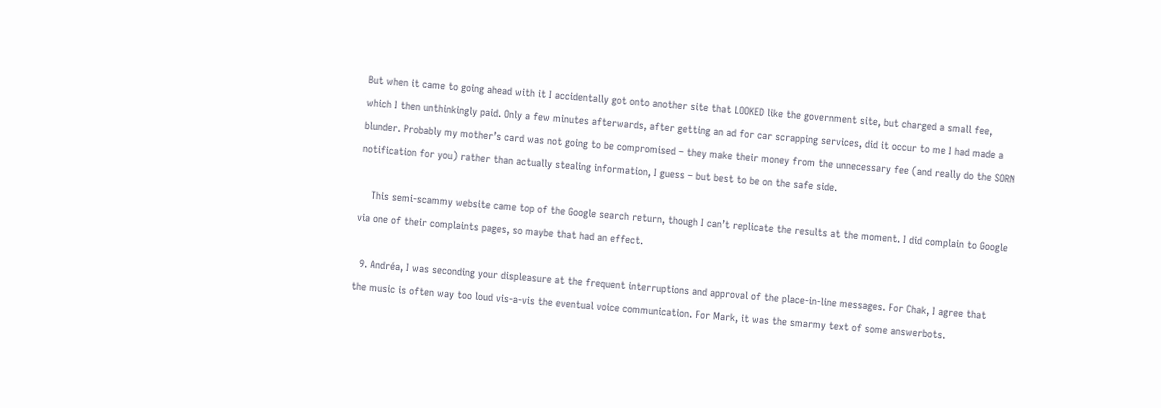But when it came to going ahead with it I accidentally got onto another site that LOOKED like the government site, but charged a small fee, which I then unthinkingly paid. Only a few minutes afterwards, after getting an ad for car scrapping services, did it occur to me I had made a blunder. Probably my mother’s card was not going to be compromised – they make their money from the unnecessary fee (and really do the SORN notification for you) rather than actually stealing information, I guess – but best to be on the safe side.

    This semi-scammy website came top of the Google search return, though I can’t replicate the results at the moment. I did complain to Google via one of their complaints pages, so maybe that had an effect.

  9. Andréa, I was seconding your displeasure at the frequent interruptions and approval of the place-in-line messages. For Chak, I agree that the music is often way too loud vis-a-vis the eventual voice communication. For Mark, it was the smarmy text of some answerbots.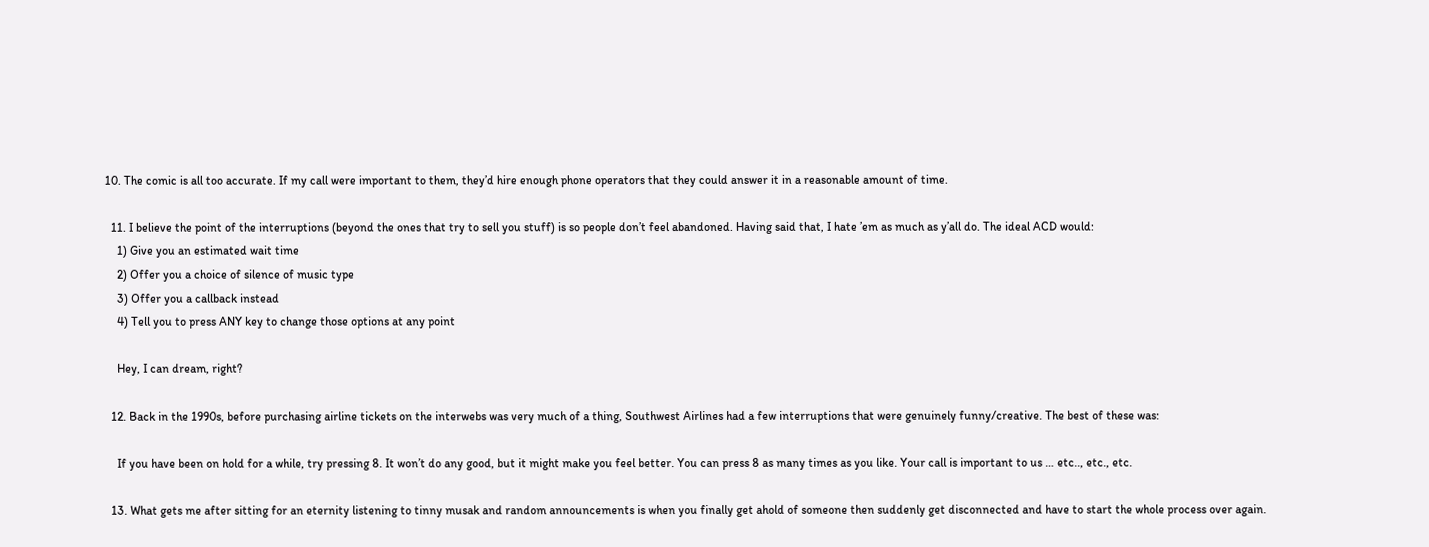10. The comic is all too accurate. If my call were important to them, they’d hire enough phone operators that they could answer it in a reasonable amount of time.

  11. I believe the point of the interruptions (beyond the ones that try to sell you stuff) is so people don’t feel abandoned. Having said that, I hate ’em as much as y’all do. The ideal ACD would:
    1) Give you an estimated wait time
    2) Offer you a choice of silence of music type
    3) Offer you a callback instead
    4) Tell you to press ANY key to change those options at any point

    Hey, I can dream, right?

  12. Back in the 1990s, before purchasing airline tickets on the interwebs was very much of a thing, Southwest Airlines had a few interruptions that were genuinely funny/creative. The best of these was:

    If you have been on hold for a while, try pressing 8. It won’t do any good, but it might make you feel better. You can press 8 as many times as you like. Your call is important to us … etc.., etc., etc.

  13. What gets me after sitting for an eternity listening to tinny musak and random announcements is when you finally get ahold of someone then suddenly get disconnected and have to start the whole process over again.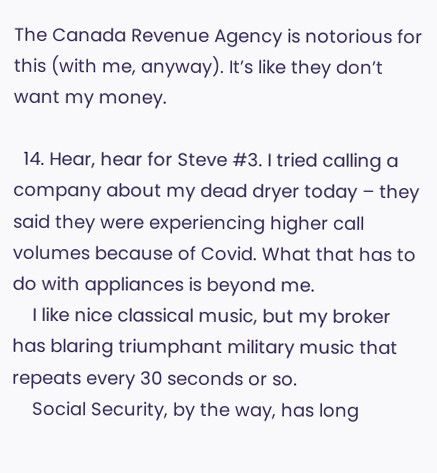The Canada Revenue Agency is notorious for this (with me, anyway). It’s like they don’t want my money.

  14. Hear, hear for Steve #3. I tried calling a company about my dead dryer today – they said they were experiencing higher call volumes because of Covid. What that has to do with appliances is beyond me.
    I like nice classical music, but my broker has blaring triumphant military music that repeats every 30 seconds or so.
    Social Security, by the way, has long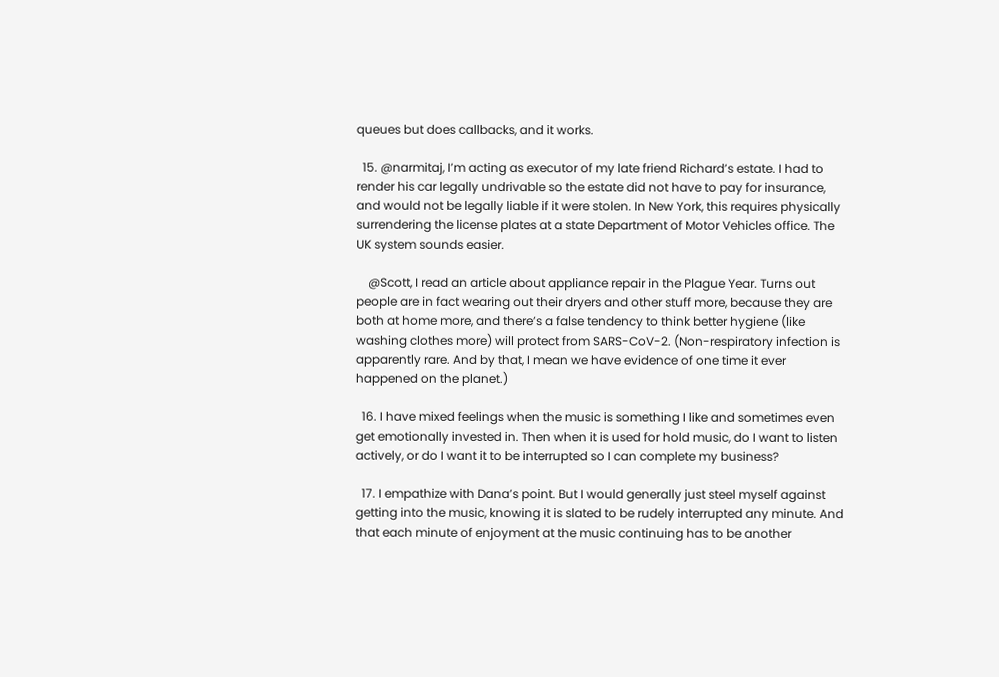queues but does callbacks, and it works.

  15. @narmitaj, I’m acting as executor of my late friend Richard’s estate. I had to render his car legally undrivable so the estate did not have to pay for insurance, and would not be legally liable if it were stolen. In New York, this requires physically surrendering the license plates at a state Department of Motor Vehicles office. The UK system sounds easier.

    @Scott, I read an article about appliance repair in the Plague Year. Turns out people are in fact wearing out their dryers and other stuff more, because they are both at home more, and there’s a false tendency to think better hygiene (like washing clothes more) will protect from SARS-CoV-2. (Non-respiratory infection is apparently rare. And by that, I mean we have evidence of one time it ever happened on the planet.)

  16. I have mixed feelings when the music is something I like and sometimes even get emotionally invested in. Then when it is used for hold music, do I want to listen actively, or do I want it to be interrupted so I can complete my business?

  17. I empathize with Dana’s point. But I would generally just steel myself against getting into the music, knowing it is slated to be rudely interrupted any minute. And that each minute of enjoyment at the music continuing has to be another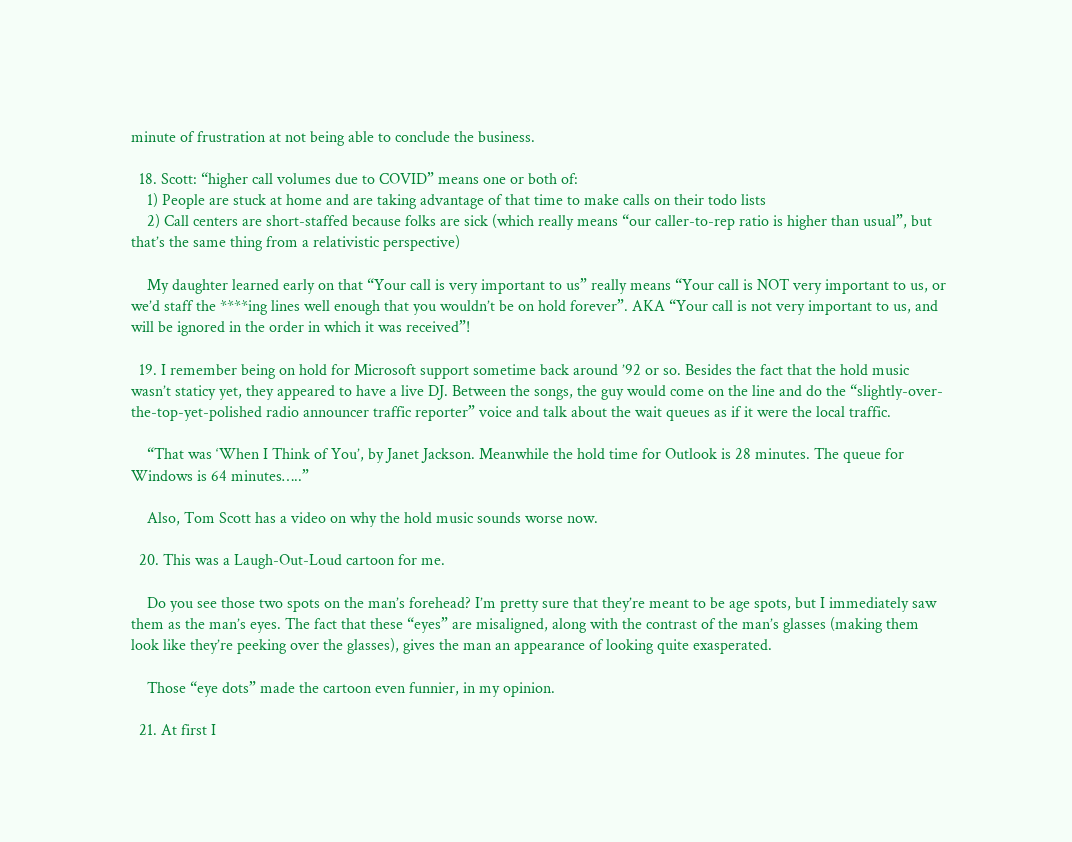minute of frustration at not being able to conclude the business.

  18. Scott: “higher call volumes due to COVID” means one or both of:
    1) People are stuck at home and are taking advantage of that time to make calls on their todo lists
    2) Call centers are short-staffed because folks are sick (which really means “our caller-to-rep ratio is higher than usual”, but that’s the same thing from a relativistic perspective)

    My daughter learned early on that “Your call is very important to us” really means “Your call is NOT very important to us, or we’d staff the ****ing lines well enough that you wouldn’t be on hold forever”. AKA “Your call is not very important to us, and will be ignored in the order in which it was received”!

  19. I remember being on hold for Microsoft support sometime back around ’92 or so. Besides the fact that the hold music wasn’t staticy yet, they appeared to have a live DJ. Between the songs, the guy would come on the line and do the “slightly-over-the-top-yet-polished radio announcer traffic reporter” voice and talk about the wait queues as if it were the local traffic.

    “That was ‘When I Think of You’, by Janet Jackson. Meanwhile the hold time for Outlook is 28 minutes. The queue for Windows is 64 minutes…..”

    Also, Tom Scott has a video on why the hold music sounds worse now.

  20. This was a Laugh-Out-Loud cartoon for me.

    Do you see those two spots on the man’s forehead? I’m pretty sure that they’re meant to be age spots, but I immediately saw them as the man’s eyes. The fact that these “eyes” are misaligned, along with the contrast of the man’s glasses (making them look like they’re peeking over the glasses), gives the man an appearance of looking quite exasperated.

    Those “eye dots” made the cartoon even funnier, in my opinion.

  21. At first I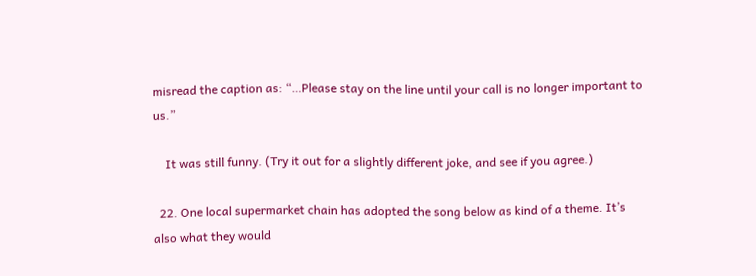misread the caption as: “…Please stay on the line until your call is no longer important to us.”

    It was still funny. (Try it out for a slightly different joke, and see if you agree.)

  22. One local supermarket chain has adopted the song below as kind of a theme. It’s also what they would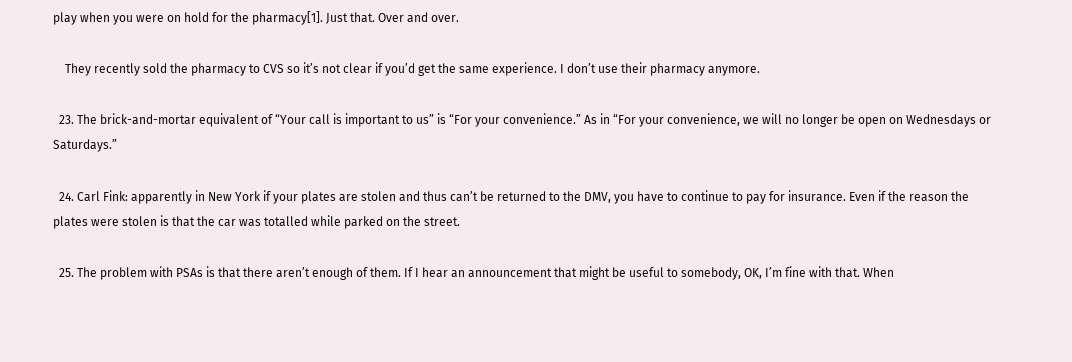play when you were on hold for the pharmacy[1]. Just that. Over and over.

    They recently sold the pharmacy to CVS so it’s not clear if you’d get the same experience. I don’t use their pharmacy anymore.

  23. The brick-and-mortar equivalent of “Your call is important to us” is “For your convenience.” As in “For your convenience, we will no longer be open on Wednesdays or Saturdays.”

  24. Carl Fink: apparently in New York if your plates are stolen and thus can’t be returned to the DMV, you have to continue to pay for insurance. Even if the reason the plates were stolen is that the car was totalled while parked on the street.

  25. The problem with PSAs is that there aren’t enough of them. If I hear an announcement that might be useful to somebody, OK, I’m fine with that. When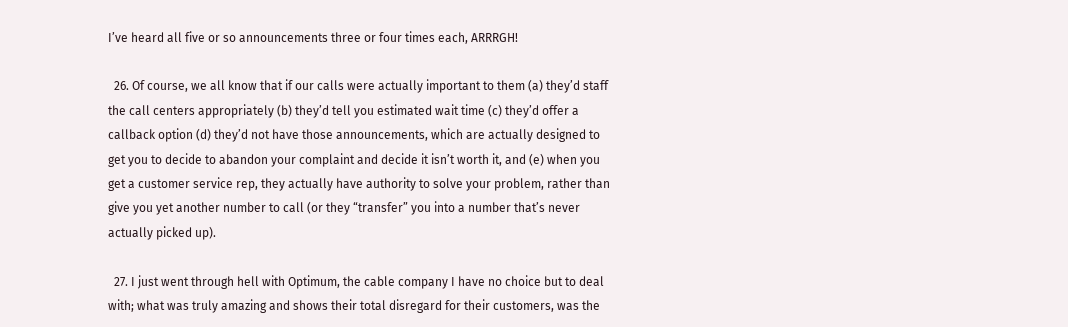I’ve heard all five or so announcements three or four times each, ARRRGH!

  26. Of course, we all know that if our calls were actually important to them (a) they’d staff the call centers appropriately (b) they’d tell you estimated wait time (c) they’d offer a callback option (d) they’d not have those announcements, which are actually designed to get you to decide to abandon your complaint and decide it isn’t worth it, and (e) when you get a customer service rep, they actually have authority to solve your problem, rather than give you yet another number to call (or they “transfer” you into a number that’s never actually picked up).

  27. I just went through hell with Optimum, the cable company I have no choice but to deal with; what was truly amazing and shows their total disregard for their customers, was the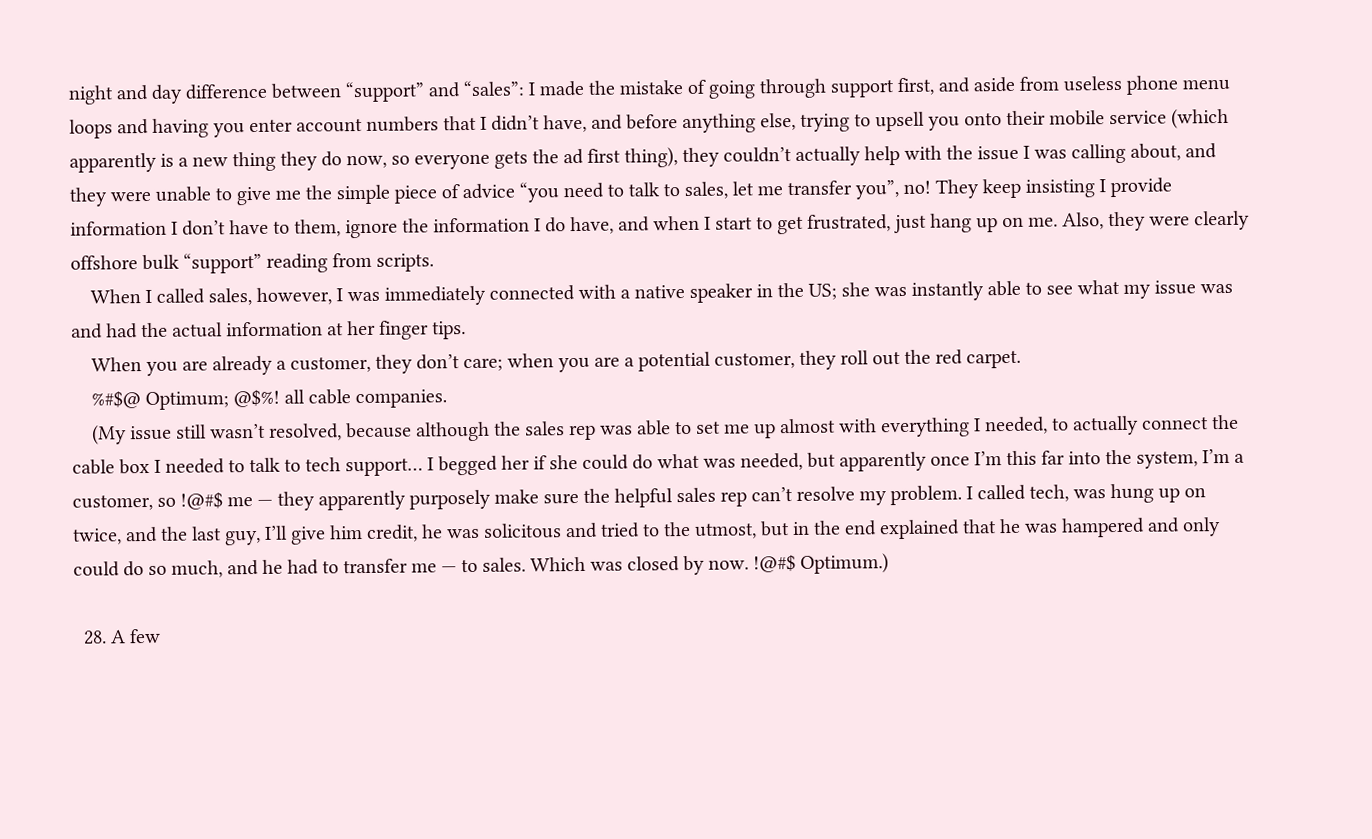night and day difference between “support” and “sales”: I made the mistake of going through support first, and aside from useless phone menu loops and having you enter account numbers that I didn’t have, and before anything else, trying to upsell you onto their mobile service (which apparently is a new thing they do now, so everyone gets the ad first thing), they couldn’t actually help with the issue I was calling about, and they were unable to give me the simple piece of advice “you need to talk to sales, let me transfer you”, no! They keep insisting I provide information I don’t have to them, ignore the information I do have, and when I start to get frustrated, just hang up on me. Also, they were clearly offshore bulk “support” reading from scripts.
    When I called sales, however, I was immediately connected with a native speaker in the US; she was instantly able to see what my issue was and had the actual information at her finger tips.
    When you are already a customer, they don’t care; when you are a potential customer, they roll out the red carpet.
    %#$@ Optimum; @$%! all cable companies.
    (My issue still wasn’t resolved, because although the sales rep was able to set me up almost with everything I needed, to actually connect the cable box I needed to talk to tech support… I begged her if she could do what was needed, but apparently once I’m this far into the system, I’m a customer, so !@#$ me — they apparently purposely make sure the helpful sales rep can’t resolve my problem. I called tech, was hung up on twice, and the last guy, I’ll give him credit, he was solicitous and tried to the utmost, but in the end explained that he was hampered and only could do so much, and he had to transfer me — to sales. Which was closed by now. !@#$ Optimum.)

  28. A few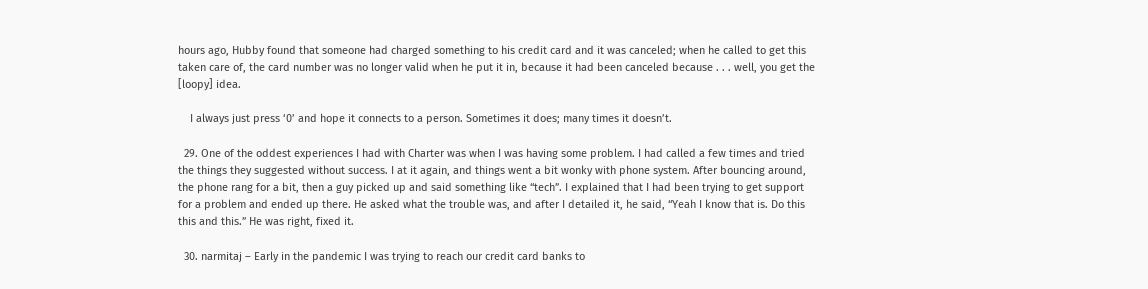hours ago, Hubby found that someone had charged something to his credit card and it was canceled; when he called to get this taken care of, the card number was no longer valid when he put it in, because it had been canceled because . . . well, you get the [loopy] idea.

    I always just press ‘0’ and hope it connects to a person. Sometimes it does; many times it doesn’t.

  29. One of the oddest experiences I had with Charter was when I was having some problem. I had called a few times and tried the things they suggested without success. I at it again, and things went a bit wonky with phone system. After bouncing around, the phone rang for a bit, then a guy picked up and said something like “tech”. I explained that I had been trying to get support for a problem and ended up there. He asked what the trouble was, and after I detailed it, he said, “Yeah I know that is. Do this this and this.” He was right, fixed it.

  30. narmitaj – Early in the pandemic I was trying to reach our credit card banks to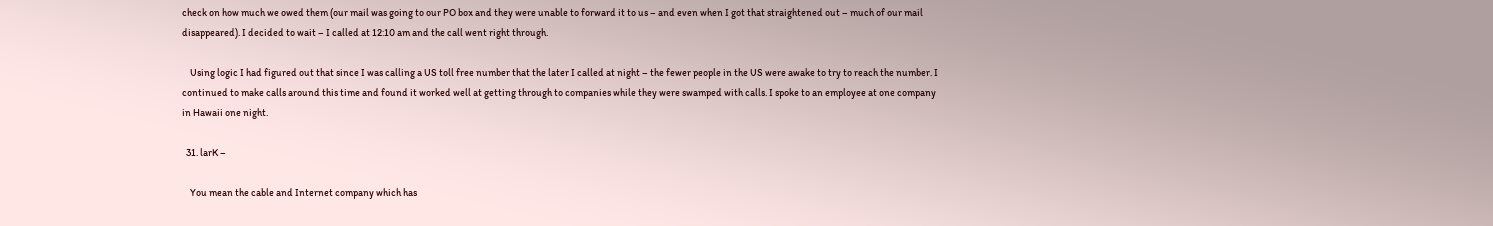check on how much we owed them (our mail was going to our PO box and they were unable to forward it to us – and even when I got that straightened out – much of our mail disappeared). I decided to wait – I called at 12:10 am and the call went right through.

    Using logic I had figured out that since I was calling a US toll free number that the later I called at night – the fewer people in the US were awake to try to reach the number. I continued to make calls around this time and found it worked well at getting through to companies while they were swamped with calls. I spoke to an employee at one company in Hawaii one night.

  31. larK –

    You mean the cable and Internet company which has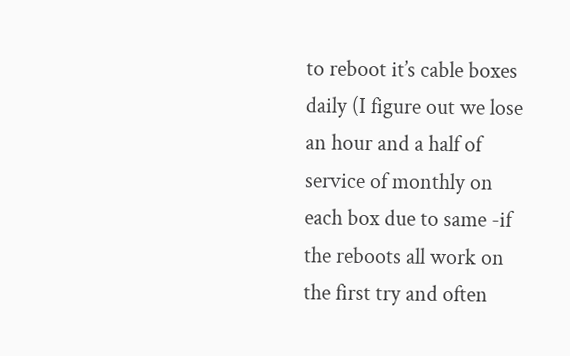to reboot it’s cable boxes daily (I figure out we lose an hour and a half of service of monthly on each box due to same -if the reboots all work on the first try and often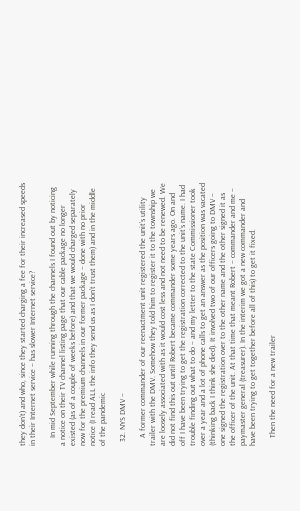they don’t) and who, since they started charging a fee for their increased speeds in their Internet service – has slower Internet service?

    In mid September while running through the channels I found out by noticing a notice on their TV channel listing page that our cable package no longer existed (as of a couple of weeks before) and that we would charged separately now for the premium channels in our former package – done with no prior notice (I read ALL the info they send us as I don’t trust them) and in the middle of the pandemic

  32. NYS DMV –

    A former commander of our reenactment unit registered the unit’s utility trailer with the DMV. Somehow they told him to register it to the township we are loosely associated with as it would cost less and not need to be renewed. We did not find this out until Robert became commander some years ago. On and off I have been trying to get the registration corrected to the unit’s name. I had trouble finding out what to do – and my letter to the state Commissioner took over a year and a lot of phone calls to get an answer as the position was vacated (thinking back I think she died). It involved two of our officers going to DMV – one signed the registration over to the other name and the other signed it as the officer of the unit. At that time that meant Robert – commander and me – paymaster general (treasurer). In the interim we got a new commander and have been trying to get together before all of this) to get it fixed.

    Then the need for a new trailer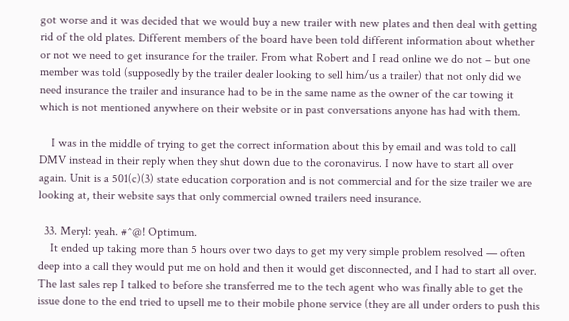got worse and it was decided that we would buy a new trailer with new plates and then deal with getting rid of the old plates. Different members of the board have been told different information about whether or not we need to get insurance for the trailer. From what Robert and I read online we do not – but one member was told (supposedly by the trailer dealer looking to sell him/us a trailer) that not only did we need insurance the trailer and insurance had to be in the same name as the owner of the car towing it which is not mentioned anywhere on their website or in past conversations anyone has had with them.

    I was in the middle of trying to get the correct information about this by email and was told to call DMV instead in their reply when they shut down due to the coronavirus. I now have to start all over again. Unit is a 501(c)(3) state education corporation and is not commercial and for the size trailer we are looking at, their website says that only commercial owned trailers need insurance.

  33. Meryl: yeah. #^@! Optimum.
    It ended up taking more than 5 hours over two days to get my very simple problem resolved — often deep into a call they would put me on hold and then it would get disconnected, and I had to start all over. The last sales rep I talked to before she transferred me to the tech agent who was finally able to get the issue done to the end tried to upsell me to their mobile phone service (they are all under orders to push this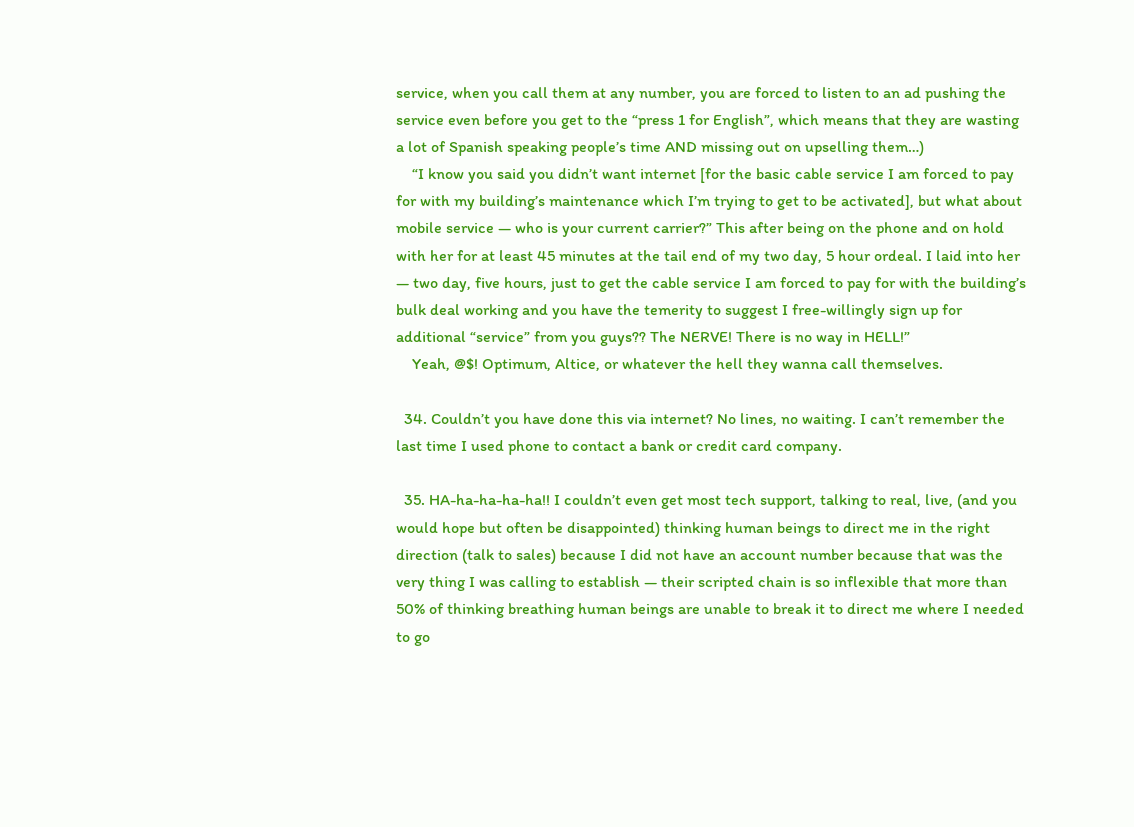service, when you call them at any number, you are forced to listen to an ad pushing the service even before you get to the “press 1 for English”, which means that they are wasting a lot of Spanish speaking people’s time AND missing out on upselling them…)
    “I know you said you didn’t want internet [for the basic cable service I am forced to pay for with my building’s maintenance which I’m trying to get to be activated], but what about mobile service — who is your current carrier?” This after being on the phone and on hold with her for at least 45 minutes at the tail end of my two day, 5 hour ordeal. I laid into her — two day, five hours, just to get the cable service I am forced to pay for with the building’s bulk deal working and you have the temerity to suggest I free-willingly sign up for additional “service” from you guys?? The NERVE! There is no way in HELL!”
    Yeah, @$! Optimum, Altice, or whatever the hell they wanna call themselves.

  34. Couldn’t you have done this via internet? No lines, no waiting. I can’t remember the last time I used phone to contact a bank or credit card company.

  35. HA-ha-ha-ha-ha!! I couldn’t even get most tech support, talking to real, live, (and you would hope but often be disappointed) thinking human beings to direct me in the right direction (talk to sales) because I did not have an account number because that was the very thing I was calling to establish — their scripted chain is so inflexible that more than 50% of thinking breathing human beings are unable to break it to direct me where I needed to go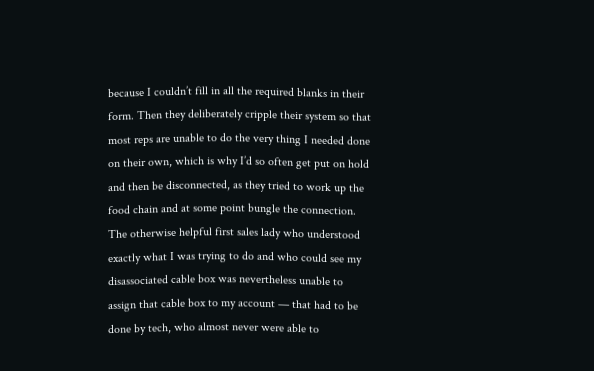because I couldn’t fill in all the required blanks in their form. Then they deliberately cripple their system so that most reps are unable to do the very thing I needed done on their own, which is why I’d so often get put on hold and then be disconnected, as they tried to work up the food chain and at some point bungle the connection. The otherwise helpful first sales lady who understood exactly what I was trying to do and who could see my disassociated cable box was nevertheless unable to assign that cable box to my account — that had to be done by tech, who almost never were able to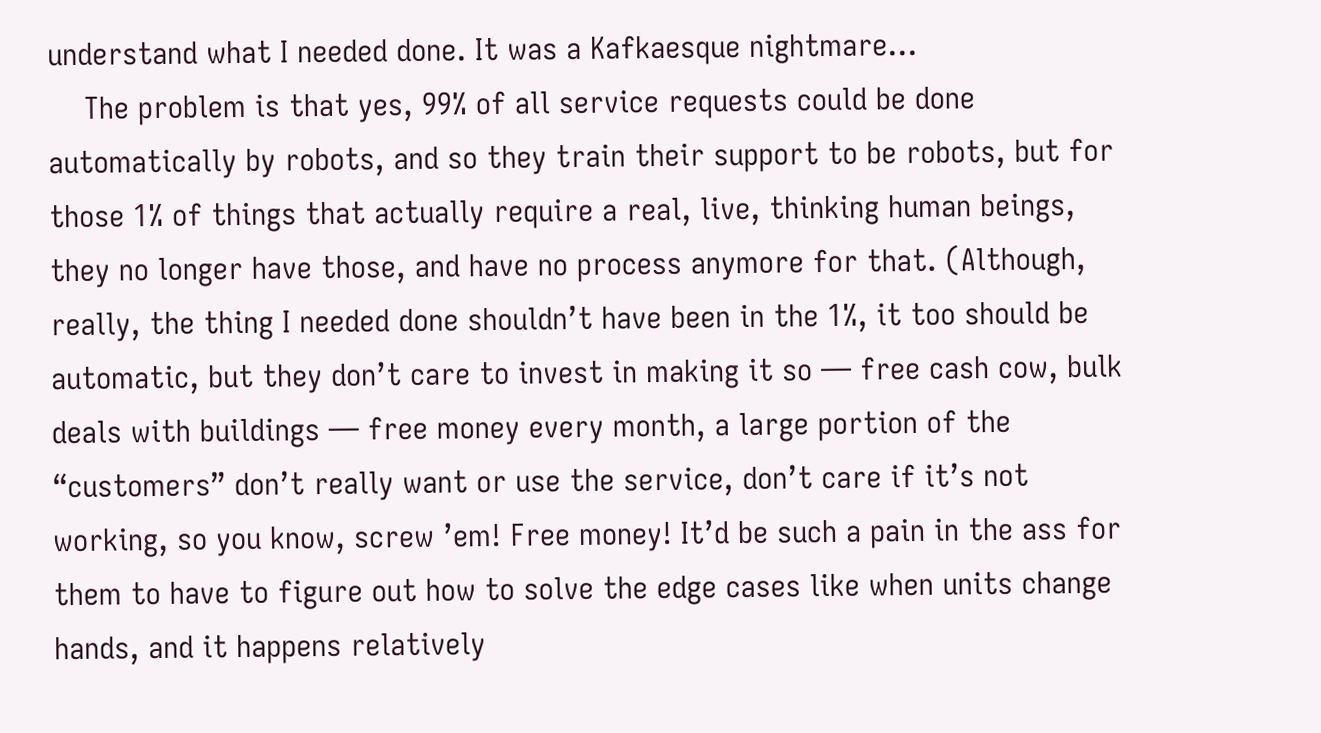understand what I needed done. It was a Kafkaesque nightmare…
    The problem is that yes, 99% of all service requests could be done automatically by robots, and so they train their support to be robots, but for those 1% of things that actually require a real, live, thinking human beings, they no longer have those, and have no process anymore for that. (Although, really, the thing I needed done shouldn’t have been in the 1%, it too should be automatic, but they don’t care to invest in making it so — free cash cow, bulk deals with buildings — free money every month, a large portion of the “customers” don’t really want or use the service, don’t care if it’s not working, so you know, screw ’em! Free money! It’d be such a pain in the ass for them to have to figure out how to solve the edge cases like when units change hands, and it happens relatively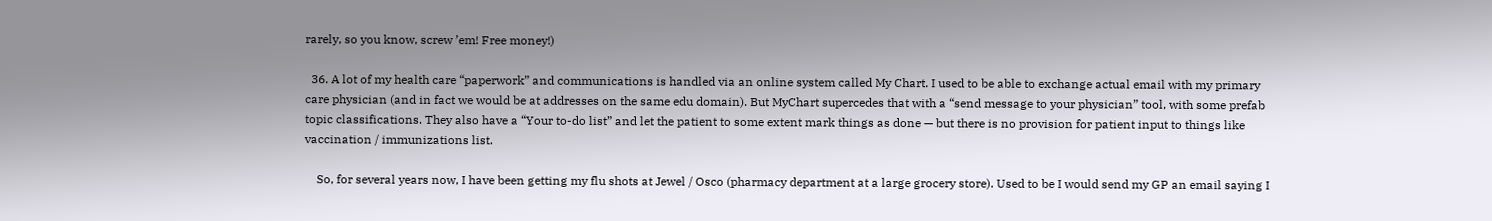rarely, so you know, screw ’em! Free money!)

  36. A lot of my health care “paperwork” and communications is handled via an online system called My Chart. I used to be able to exchange actual email with my primary care physician (and in fact we would be at addresses on the same edu domain). But MyChart supercedes that with a “send message to your physician” tool, with some prefab topic classifications. They also have a “Your to-do list” and let the patient to some extent mark things as done — but there is no provision for patient input to things like vaccination / immunizations list.

    So, for several years now, I have been getting my flu shots at Jewel / Osco (pharmacy department at a large grocery store). Used to be I would send my GP an email saying I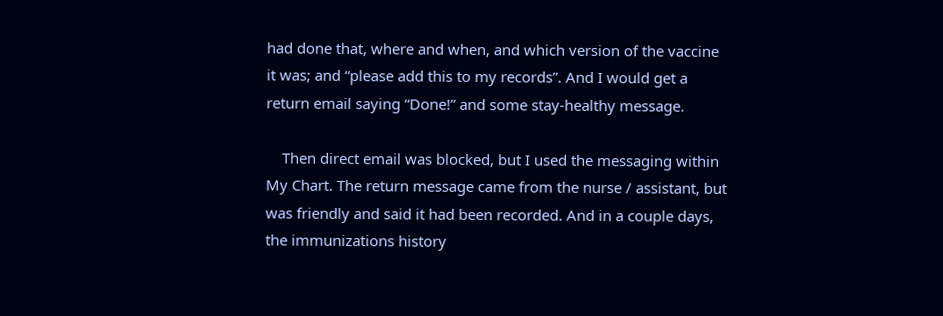had done that, where and when, and which version of the vaccine it was; and “please add this to my records”. And I would get a return email saying “Done!” and some stay-healthy message.

    Then direct email was blocked, but I used the messaging within My Chart. The return message came from the nurse / assistant, but was friendly and said it had been recorded. And in a couple days, the immunizations history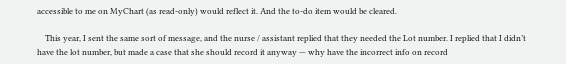accessible to me on MyChart (as read-only) would reflect it. And the to-do item would be cleared.

    This year, I sent the same sort of message, and the nurse / assistant replied that they needed the Lot number. I replied that I didn’t have the lot number, but made a case that she should record it anyway — why have the incorrect info on record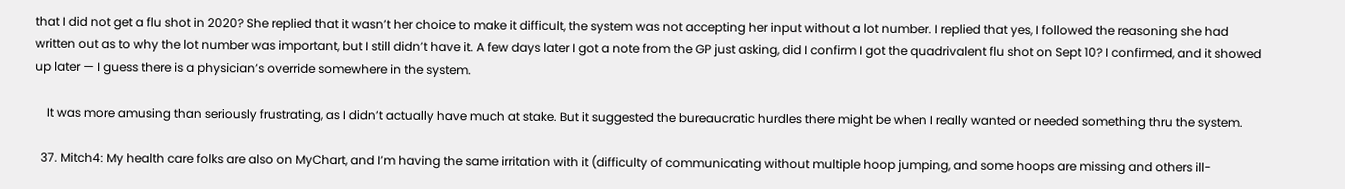that I did not get a flu shot in 2020? She replied that it wasn’t her choice to make it difficult, the system was not accepting her input without a lot number. I replied that yes, I followed the reasoning she had written out as to why the lot number was important, but I still didn’t have it. A few days later I got a note from the GP just asking, did I confirm I got the quadrivalent flu shot on Sept 10? I confirmed, and it showed up later — I guess there is a physician’s override somewhere in the system.

    It was more amusing than seriously frustrating, as I didn’t actually have much at stake. But it suggested the bureaucratic hurdles there might be when I really wanted or needed something thru the system.

  37. Mitch4: My health care folks are also on MyChart, and I’m having the same irritation with it (difficulty of communicating without multiple hoop jumping, and some hoops are missing and others ill-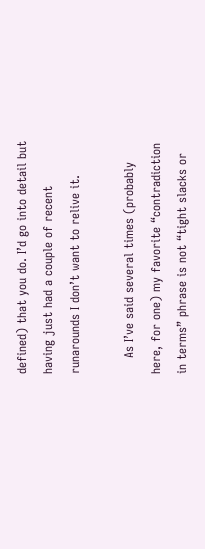defined) that you do. I’d go into detail but having just had a couple of recent runarounds I don’t want to relive it.

    As I’ve said several times (probably here, for one) my favorite “contradiction in terms” phrase is not “tight slacks or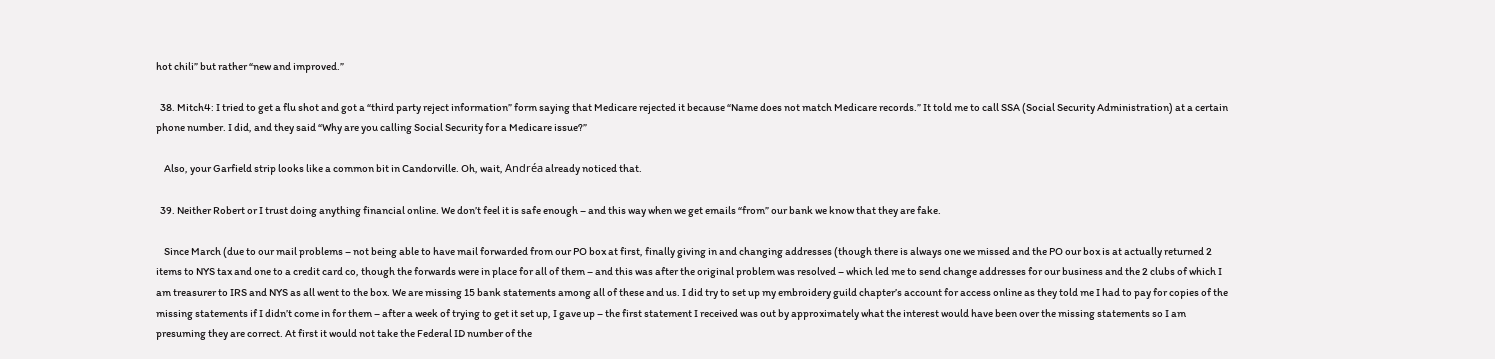hot chili” but rather “new and improved.”

  38. Mitch4: I tried to get a flu shot and got a “third party reject information” form saying that Medicare rejected it because “Name does not match Medicare records.” It told me to call SSA (Social Security Administration) at a certain phone number. I did, and they said “Why are you calling Social Security for a Medicare issue?”

    Also, your Garfield strip looks like a common bit in Candorville. Oh, wait, Andréa already noticed that.

  39. Neither Robert or I trust doing anything financial online. We don’t feel it is safe enough – and this way when we get emails “from” our bank we know that they are fake.

    Since March (due to our mail problems – not being able to have mail forwarded from our PO box at first, finally giving in and changing addresses (though there is always one we missed and the PO our box is at actually returned 2 items to NYS tax and one to a credit card co, though the forwards were in place for all of them – and this was after the original problem was resolved – which led me to send change addresses for our business and the 2 clubs of which I am treasurer to IRS and NYS as all went to the box. We are missing 15 bank statements among all of these and us. I did try to set up my embroidery guild chapter’s account for access online as they told me I had to pay for copies of the missing statements if I didn’t come in for them – after a week of trying to get it set up, I gave up – the first statement I received was out by approximately what the interest would have been over the missing statements so I am presuming they are correct. At first it would not take the Federal ID number of the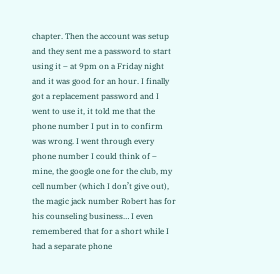chapter. Then the account was setup and they sent me a password to start using it – at 9pm on a Friday night and it was good for an hour. I finally got a replacement password and I went to use it, it told me that the phone number I put in to confirm was wrong. I went through every phone number I could think of – mine, the google one for the club, my cell number (which I don’t give out), the magic jack number Robert has for his counseling business… I even remembered that for a short while I had a separate phone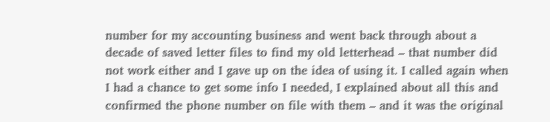number for my accounting business and went back through about a decade of saved letter files to find my old letterhead – that number did not work either and I gave up on the idea of using it. I called again when I had a chance to get some info I needed, I explained about all this and confirmed the phone number on file with them – and it was the original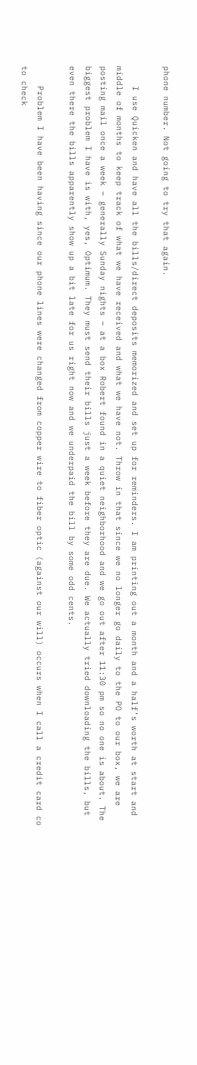phone number. Not going to try that again.

    I use Quicken and have all the bills/direct deposits memorized and set up for reminders. I am printing out a month and a half’s worth at start and middle of months to keep track of what we have received and what we have not. Throw in that since we no longer go daily to the PO to our box, we are posting mail once a week – generally Sunday nights – at a box Robert found in a quiet neighborhood and we go out after 11:30 pm so no one is about. The biggest problem I have is with, yes, Optimum. They must send their bills just a week before they are due. We actually tried downloading the bills, but even there the bills apparently show up a bit late for us right now and we underpaid the bill by some odd cents.

    Problem I have been having since our phone lines were changed from copper wire to fiber optic (against our will) occurs when I call a credit card co to check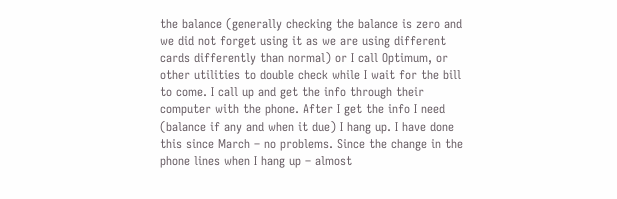the balance (generally checking the balance is zero and we did not forget using it as we are using different cards differently than normal) or I call Optimum, or other utilities to double check while I wait for the bill to come. I call up and get the info through their computer with the phone. After I get the info I need (balance if any and when it due) I hang up. I have done this since March – no problems. Since the change in the phone lines when I hang up – almost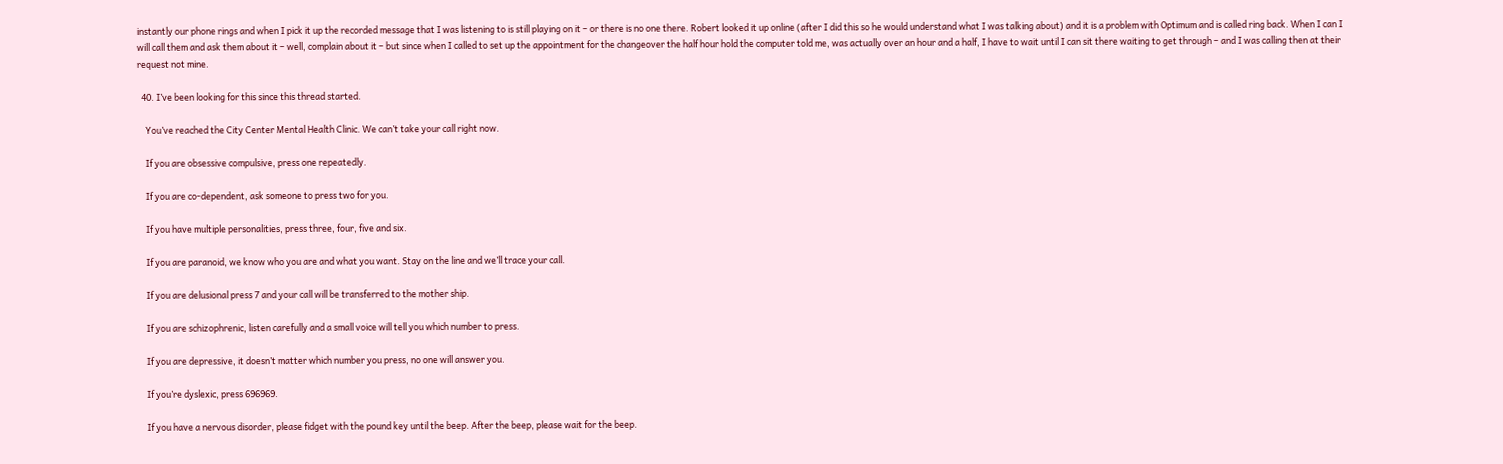instantly our phone rings and when I pick it up the recorded message that I was listening to is still playing on it – or there is no one there. Robert looked it up online (after I did this so he would understand what I was talking about) and it is a problem with Optimum and is called ring back. When I can I will call them and ask them about it – well, complain about it – but since when I called to set up the appointment for the changeover the half hour hold the computer told me, was actually over an hour and a half, I have to wait until I can sit there waiting to get through – and I was calling then at their request not mine.

  40. I’ve been looking for this since this thread started.

    You’ve reached the City Center Mental Health Clinic. We can’t take your call right now.

    If you are obsessive compulsive, press one repeatedly.

    If you are co-dependent, ask someone to press two for you.

    If you have multiple personalities, press three, four, five and six.

    If you are paranoid, we know who you are and what you want. Stay on the line and we’ll trace your call.

    If you are delusional press 7 and your call will be transferred to the mother ship.

    If you are schizophrenic, listen carefully and a small voice will tell you which number to press.

    If you are depressive, it doesn’t matter which number you press, no one will answer you.

    If you’re dyslexic, press 696969.

    If you have a nervous disorder, please fidget with the pound key until the beep. After the beep, please wait for the beep.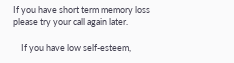If you have short term memory loss please try your call again later.

    If you have low self-esteem,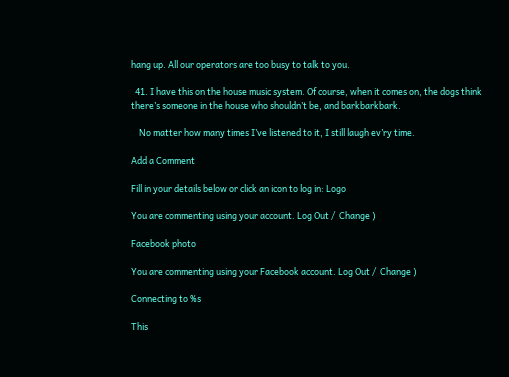hang up. All our operators are too busy to talk to you.

  41. I have this on the house music system. Of course, when it comes on, the dogs think there’s someone in the house who shouldn’t be, and barkbarkbark.

    No matter how many times I’ve listened to it, I still laugh ev’ry time.

Add a Comment

Fill in your details below or click an icon to log in: Logo

You are commenting using your account. Log Out /  Change )

Facebook photo

You are commenting using your Facebook account. Log Out /  Change )

Connecting to %s

This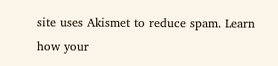site uses Akismet to reduce spam. Learn how your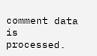comment data is processed.